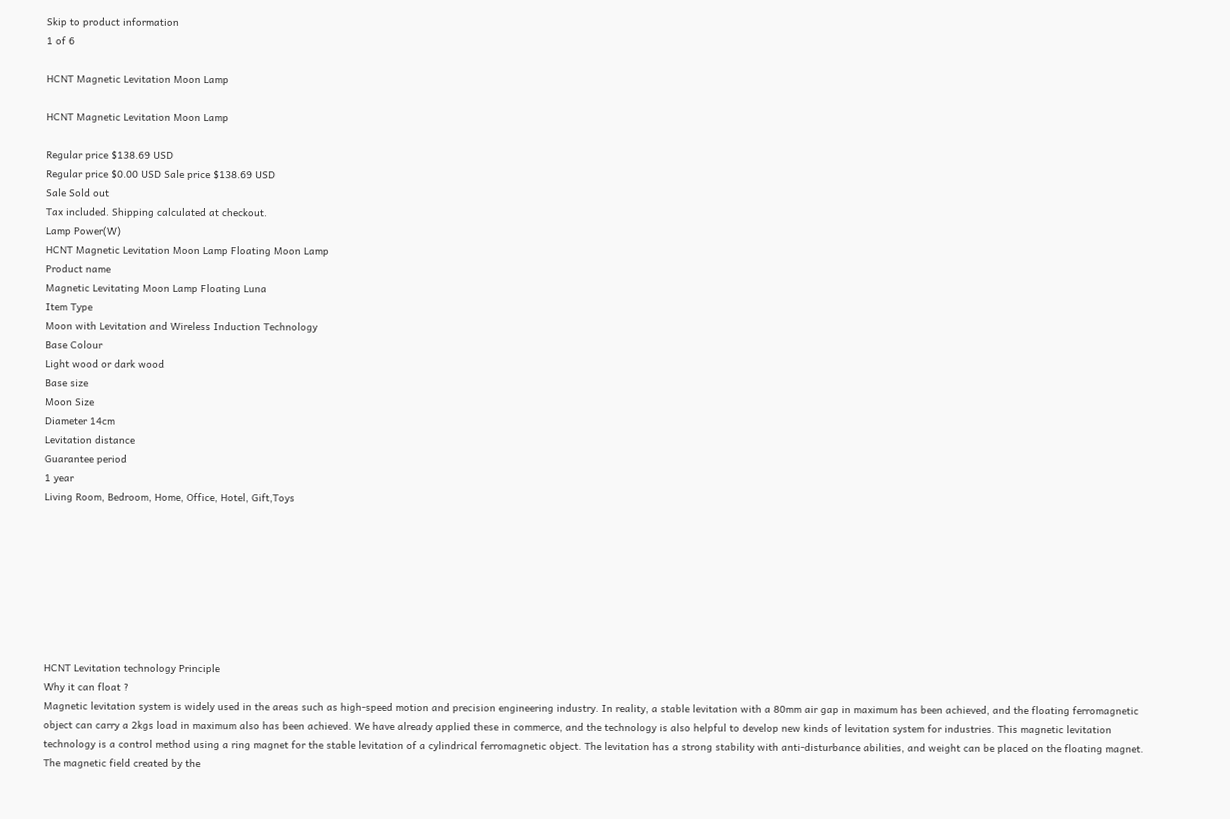Skip to product information
1 of 6

HCNT Magnetic Levitation Moon Lamp

HCNT Magnetic Levitation Moon Lamp

Regular price $138.69 USD
Regular price $0.00 USD Sale price $138.69 USD
Sale Sold out
Tax included. Shipping calculated at checkout.
Lamp Power(W)
HCNT Magnetic Levitation Moon Lamp Floating Moon Lamp
Product name
Magnetic Levitating Moon Lamp Floating Luna
Item Type
Moon with Levitation and Wireless Induction Technology
Base Colour
Light wood or dark wood
Base size
Moon Size
Diameter 14cm
Levitation distance
Guarantee period
1 year
Living Room, Bedroom, Home, Office, Hotel, Gift,Toys








HCNT Levitation technology Principle
Why it can float ?
Magnetic levitation system is widely used in the areas such as high-speed motion and precision engineering industry. In reality, a stable levitation with a 80mm air gap in maximum has been achieved, and the floating ferromagnetic object can carry a 2kgs load in maximum also has been achieved. We have already applied these in commerce, and the technology is also helpful to develop new kinds of levitation system for industries. This magnetic levitation technology is a control method using a ring magnet for the stable levitation of a cylindrical ferromagnetic object. The levitation has a strong stability with anti-disturbance abilities, and weight can be placed on the floating magnet. The magnetic field created by the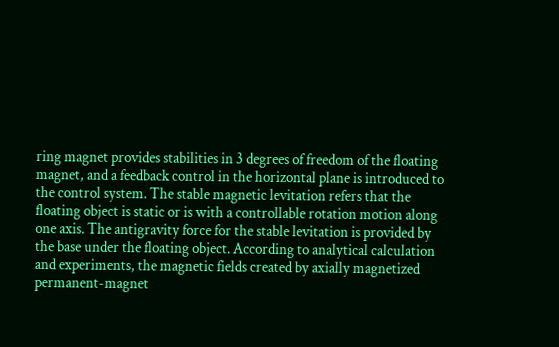ring magnet provides stabilities in 3 degrees of freedom of the floating magnet, and a feedback control in the horizontal plane is introduced to the control system. The stable magnetic levitation refers that the floating object is static or is with a controllable rotation motion along one axis. The antigravity force for the stable levitation is provided by the base under the floating object. According to analytical calculation and experiments, the magnetic fields created by axially magnetized permanent-magnet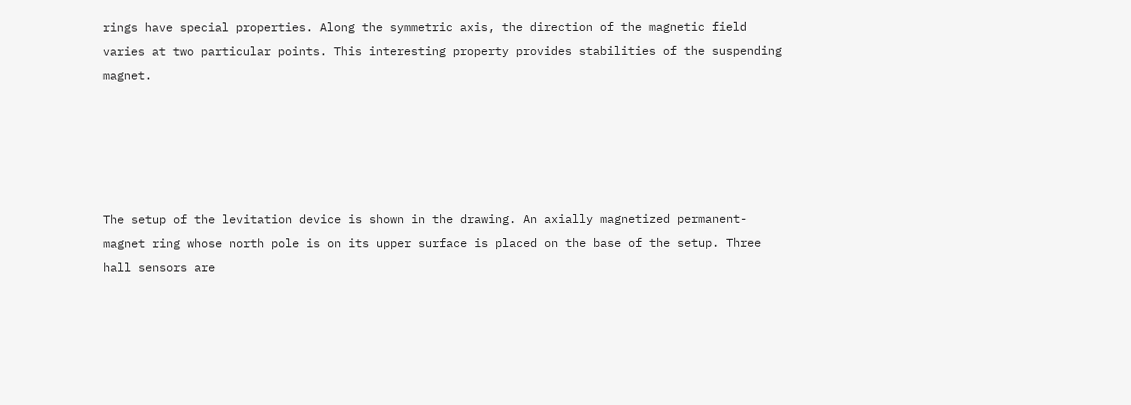rings have special properties. Along the symmetric axis, the direction of the magnetic field varies at two particular points. This interesting property provides stabilities of the suspending magnet.





The setup of the levitation device is shown in the drawing. An axially magnetized permanent-magnet ring whose north pole is on its upper surface is placed on the base of the setup. Three hall sensors are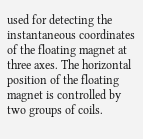used for detecting the instantaneous coordinates of the floating magnet at three axes. The horizontal position of the floating magnet is controlled by two groups of coils.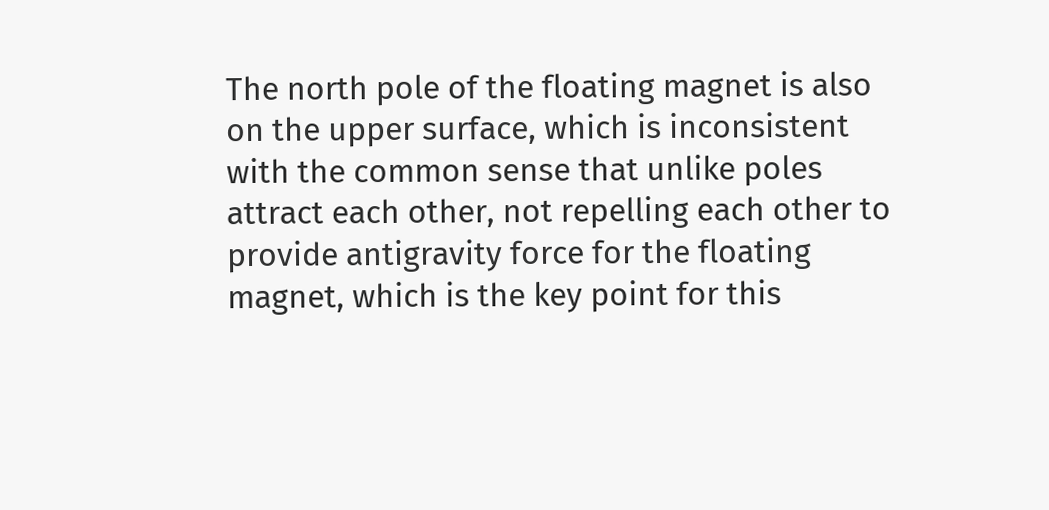The north pole of the floating magnet is also on the upper surface, which is inconsistent with the common sense that unlike poles attract each other, not repelling each other to provide antigravity force for the floating magnet, which is the key point for this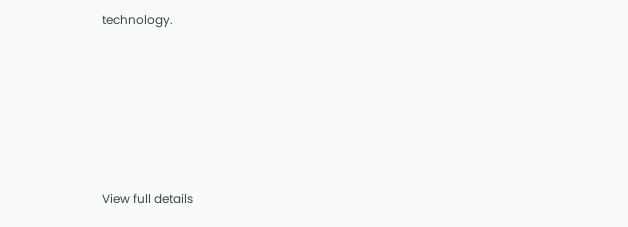technology.






View full details